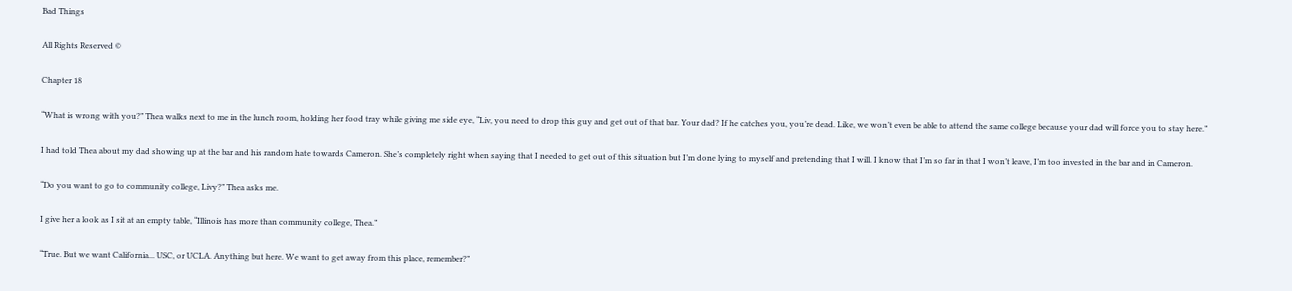Bad Things

All Rights Reserved ©

Chapter 18

“What is wrong with you?” Thea walks next to me in the lunch room, holding her food tray while giving me side eye, “Liv, you need to drop this guy and get out of that bar. Your dad? If he catches you, you’re dead. Like, we won’t even be able to attend the same college because your dad will force you to stay here.”

I had told Thea about my dad showing up at the bar and his random hate towards Cameron. She’s completely right when saying that I needed to get out of this situation but I’m done lying to myself and pretending that I will. I know that I’m so far in that I won’t leave, I’m too invested in the bar and in Cameron.

“Do you want to go to community college, Livy?” Thea asks me.

I give her a look as I sit at an empty table, “Illinois has more than community college, Thea.”

“True. But we want California... USC, or UCLA. Anything but here. We want to get away from this place, remember?”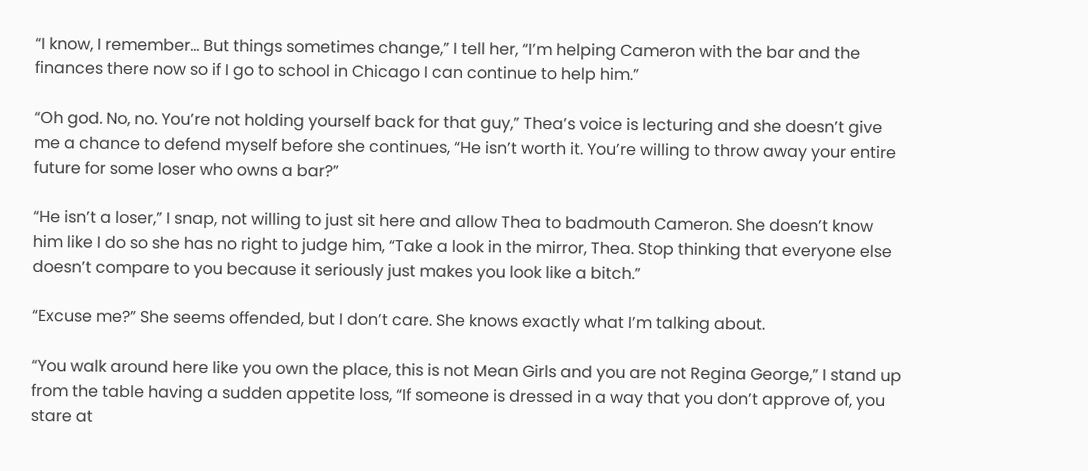“I know, I remember... But things sometimes change,” I tell her, “I’m helping Cameron with the bar and the finances there now so if I go to school in Chicago I can continue to help him.”

“Oh god. No, no. You’re not holding yourself back for that guy,” Thea’s voice is lecturing and she doesn’t give me a chance to defend myself before she continues, “He isn’t worth it. You’re willing to throw away your entire future for some loser who owns a bar?”

“He isn’t a loser,” I snap, not willing to just sit here and allow Thea to badmouth Cameron. She doesn’t know him like I do so she has no right to judge him, “Take a look in the mirror, Thea. Stop thinking that everyone else doesn’t compare to you because it seriously just makes you look like a bitch.”

“Excuse me?” She seems offended, but I don’t care. She knows exactly what I’m talking about.

“You walk around here like you own the place, this is not Mean Girls and you are not Regina George,” I stand up from the table having a sudden appetite loss, “If someone is dressed in a way that you don’t approve of, you stare at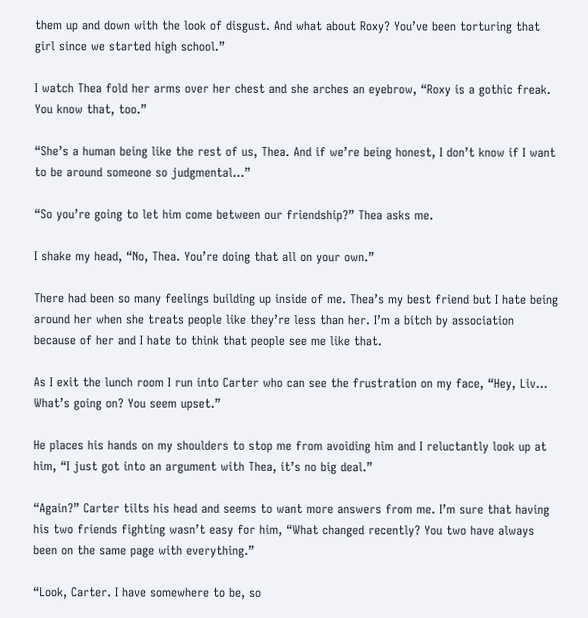them up and down with the look of disgust. And what about Roxy? You’ve been torturing that girl since we started high school.”

I watch Thea fold her arms over her chest and she arches an eyebrow, “Roxy is a gothic freak. You know that, too.”

“She’s a human being like the rest of us, Thea. And if we’re being honest, I don’t know if I want to be around someone so judgmental...”

“So you’re going to let him come between our friendship?” Thea asks me.

I shake my head, “No, Thea. You’re doing that all on your own.”

There had been so many feelings building up inside of me. Thea’s my best friend but I hate being around her when she treats people like they’re less than her. I’m a bitch by association because of her and I hate to think that people see me like that.

As I exit the lunch room I run into Carter who can see the frustration on my face, “Hey, Liv... What’s going on? You seem upset.”

He places his hands on my shoulders to stop me from avoiding him and I reluctantly look up at him, “I just got into an argument with Thea, it’s no big deal.”

“Again?” Carter tilts his head and seems to want more answers from me. I’m sure that having his two friends fighting wasn’t easy for him, “What changed recently? You two have always been on the same page with everything.”

“Look, Carter. I have somewhere to be, so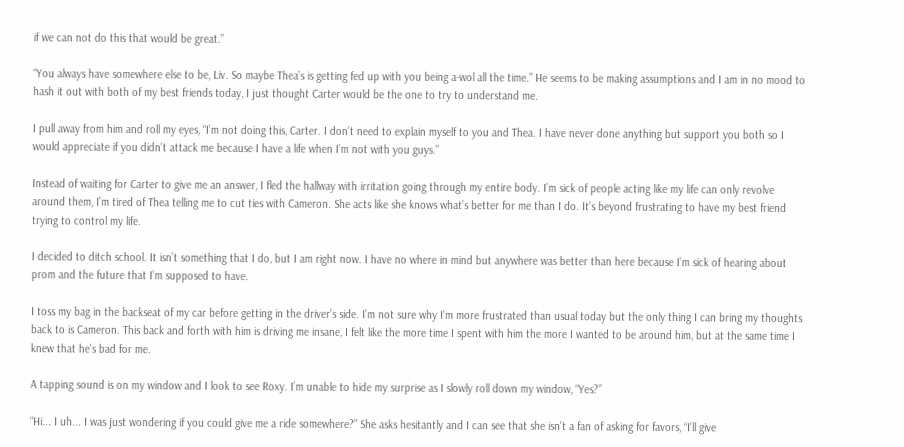if we can not do this that would be great.”

“You always have somewhere else to be, Liv. So maybe Thea’s is getting fed up with you being a-wol all the time.” He seems to be making assumptions and I am in no mood to hash it out with both of my best friends today, I just thought Carter would be the one to try to understand me.

I pull away from him and roll my eyes, “I’m not doing this, Carter. I don’t need to explain myself to you and Thea. I have never done anything but support you both so I would appreciate if you didn’t attack me because I have a life when I’m not with you guys.”

Instead of waiting for Carter to give me an answer, I fled the hallway with irritation going through my entire body. I’m sick of people acting like my life can only revolve around them, I’m tired of Thea telling me to cut ties with Cameron. She acts like she knows what’s better for me than I do. It’s beyond frustrating to have my best friend trying to control my life.

I decided to ditch school. It isn’t something that I do, but I am right now. I have no where in mind but anywhere was better than here because I’m sick of hearing about prom and the future that I’m supposed to have.

I toss my bag in the backseat of my car before getting in the driver’s side. I’m not sure why I’m more frustrated than usual today but the only thing I can bring my thoughts back to is Cameron. This back and forth with him is driving me insane, I felt like the more time I spent with him the more I wanted to be around him, but at the same time I knew that he’s bad for me.

A tapping sound is on my window and I look to see Roxy. I’m unable to hide my surprise as I slowly roll down my window, “Yes?”

“Hi... I uh... I was just wondering if you could give me a ride somewhere?” She asks hesitantly and I can see that she isn’t a fan of asking for favors, “I’ll give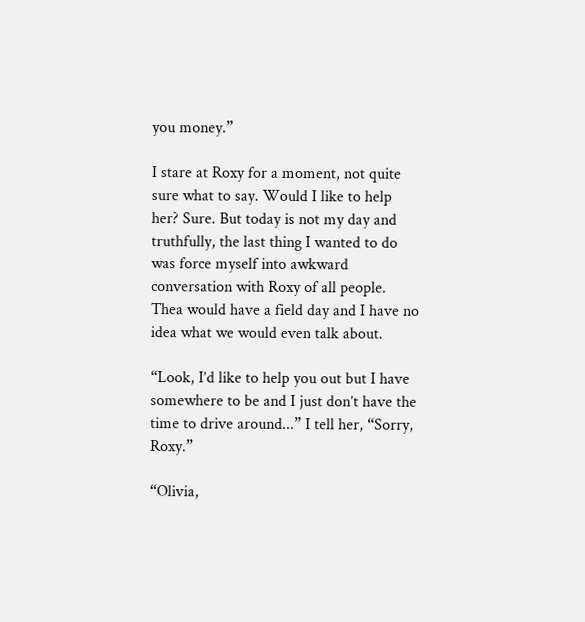you money.”

I stare at Roxy for a moment, not quite sure what to say. Would I like to help her? Sure. But today is not my day and truthfully, the last thing I wanted to do was force myself into awkward conversation with Roxy of all people. Thea would have a field day and I have no idea what we would even talk about.

“Look, I’d like to help you out but I have somewhere to be and I just don’t have the time to drive around...” I tell her, “Sorry, Roxy.”

“Olivia,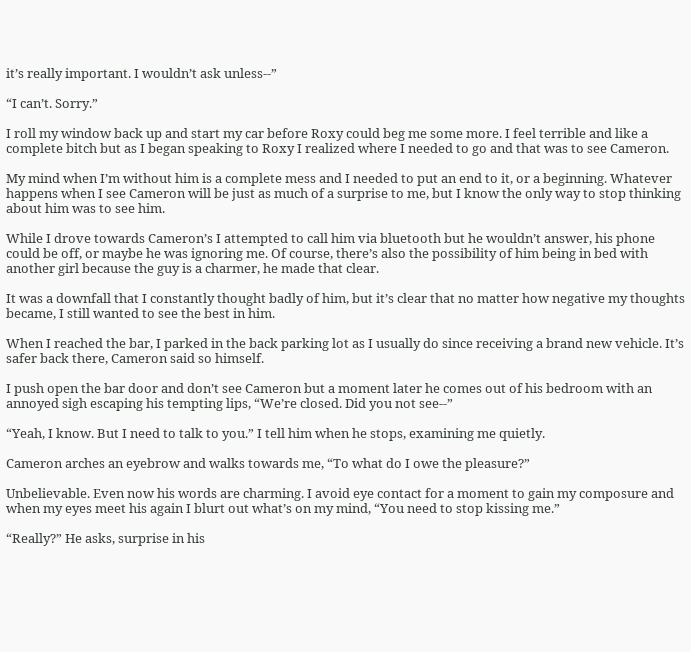it’s really important. I wouldn’t ask unless--”

“I can’t. Sorry.”

I roll my window back up and start my car before Roxy could beg me some more. I feel terrible and like a complete bitch but as I began speaking to Roxy I realized where I needed to go and that was to see Cameron.

My mind when I’m without him is a complete mess and I needed to put an end to it, or a beginning. Whatever happens when I see Cameron will be just as much of a surprise to me, but I know the only way to stop thinking about him was to see him.

While I drove towards Cameron’s I attempted to call him via bluetooth but he wouldn’t answer, his phone could be off, or maybe he was ignoring me. Of course, there’s also the possibility of him being in bed with another girl because the guy is a charmer, he made that clear.

It was a downfall that I constantly thought badly of him, but it’s clear that no matter how negative my thoughts became, I still wanted to see the best in him.

When I reached the bar, I parked in the back parking lot as I usually do since receiving a brand new vehicle. It’s safer back there, Cameron said so himself.

I push open the bar door and don’t see Cameron but a moment later he comes out of his bedroom with an annoyed sigh escaping his tempting lips, “We’re closed. Did you not see--”

“Yeah, I know. But I need to talk to you.” I tell him when he stops, examining me quietly.

Cameron arches an eyebrow and walks towards me, “To what do I owe the pleasure?”

Unbelievable. Even now his words are charming. I avoid eye contact for a moment to gain my composure and when my eyes meet his again I blurt out what’s on my mind, “You need to stop kissing me.”

“Really?” He asks, surprise in his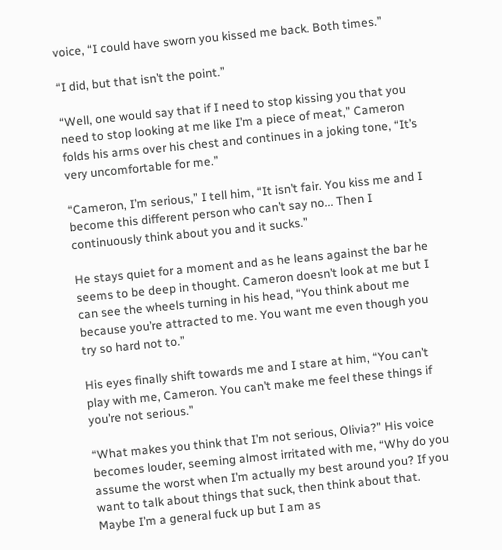voice, “I could have sworn you kissed me back. Both times.”

“I did, but that isn’t the point.”

“Well, one would say that if I need to stop kissing you that you need to stop looking at me like I’m a piece of meat,” Cameron folds his arms over his chest and continues in a joking tone, “It’s very uncomfortable for me.”

“Cameron, I’m serious,” I tell him, “It isn’t fair. You kiss me and I become this different person who can’t say no... Then I continuously think about you and it sucks.”

He stays quiet for a moment and as he leans against the bar he seems to be deep in thought. Cameron doesn’t look at me but I can see the wheels turning in his head, “You think about me because you’re attracted to me. You want me even though you try so hard not to.”

His eyes finally shift towards me and I stare at him, “You can’t play with me, Cameron. You can’t make me feel these things if you’re not serious.”

“What makes you think that I’m not serious, Olivia?” His voice becomes louder, seeming almost irritated with me, “Why do you assume the worst when I’m actually my best around you? If you want to talk about things that suck, then think about that. Maybe I’m a general fuck up but I am as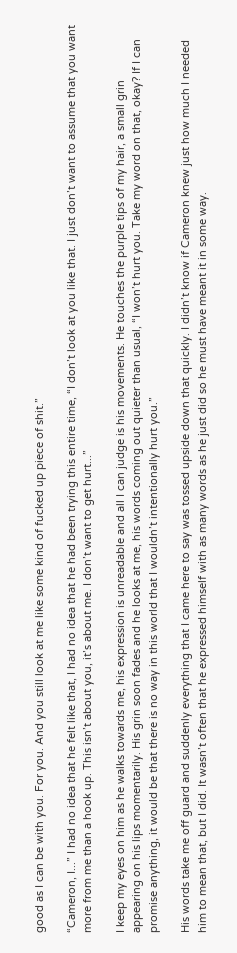good as I can be with you. For you. And you still look at me like some kind of fucked up piece of shit.”

“Cameron, I...” I had no idea that he felt like that, I had no idea that he had been trying this entire time, “I don’t look at you like that. I just don’t want to assume that you want more from me than a hook up. This isn’t about you, it’s about me. I don’t want to get hurt...”

I keep my eyes on him as he walks towards me, his expression is unreadable and all I can judge is his movements. He touches the purple tips of my hair, a small grin appearing on his lips momentarily. His grin soon fades and he looks at me, his words coming out quieter than usual, “I won’t hurt you. Take my word on that, okay? If I can promise anything, it would be that there is no way in this world that I wouldn’t intentionally hurt you.”

His words take me off guard and suddenly everything that I came here to say was tossed upside down that quickly. I didn’t know if Cameron knew just how much I needed him to mean that, but I did. It wasn’t often that he expressed himself with as many words as he just did so he must have meant it in some way.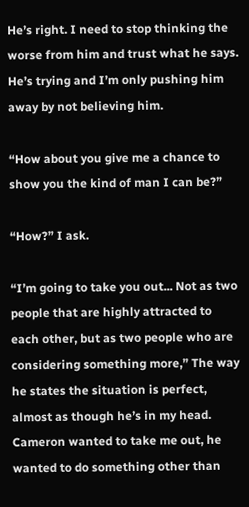He’s right. I need to stop thinking the worse from him and trust what he says. He’s trying and I’m only pushing him away by not believing him.

“How about you give me a chance to show you the kind of man I can be?”

“How?” I ask.

“I’m going to take you out... Not as two people that are highly attracted to each other, but as two people who are considering something more,” The way he states the situation is perfect, almost as though he’s in my head. Cameron wanted to take me out, he wanted to do something other than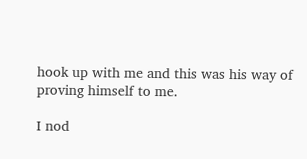hook up with me and this was his way of proving himself to me.

I nod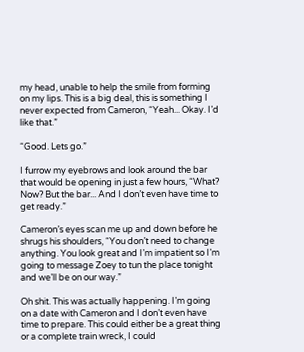my head, unable to help the smile from forming on my lips. This is a big deal, this is something I never expected from Cameron, “Yeah... Okay. I’d like that.”

“Good. Lets go.”

I furrow my eyebrows and look around the bar that would be opening in just a few hours, “What? Now? But the bar... And I don’t even have time to get ready.”

Cameron’s eyes scan me up and down before he shrugs his shoulders, “You don’t need to change anything. You look great and I’m impatient so I’m going to message Zoey to tun the place tonight and we’ll be on our way.”

Oh shit. This was actually happening. I’m going on a date with Cameron and I don’t even have time to prepare. This could either be a great thing or a complete train wreck, I could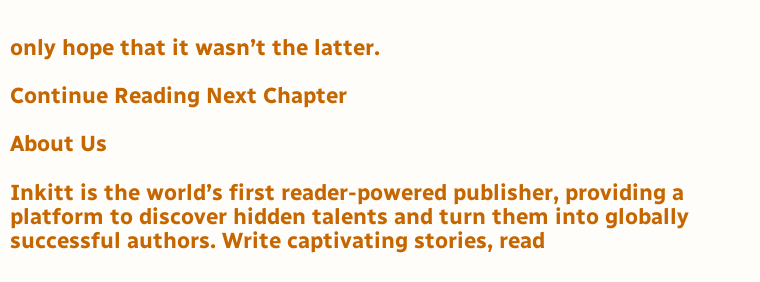only hope that it wasn’t the latter.

Continue Reading Next Chapter

About Us

Inkitt is the world’s first reader-powered publisher, providing a platform to discover hidden talents and turn them into globally successful authors. Write captivating stories, read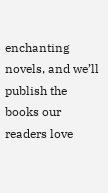enchanting novels, and we’ll publish the books our readers love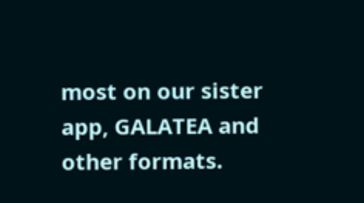most on our sister app, GALATEA and other formats.